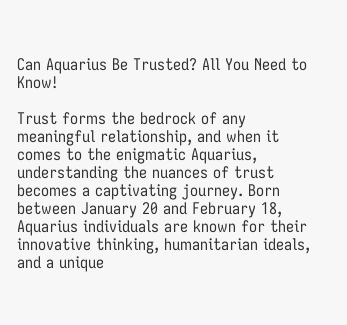Can Aquarius Be Trusted? All You Need to Know!

Trust forms the bedrock of any meaningful relationship, and when it comes to the enigmatic Aquarius, understanding the nuances of trust becomes a captivating journey. Born between January 20 and February 18, Aquarius individuals are known for their innovative thinking, humanitarian ideals, and a unique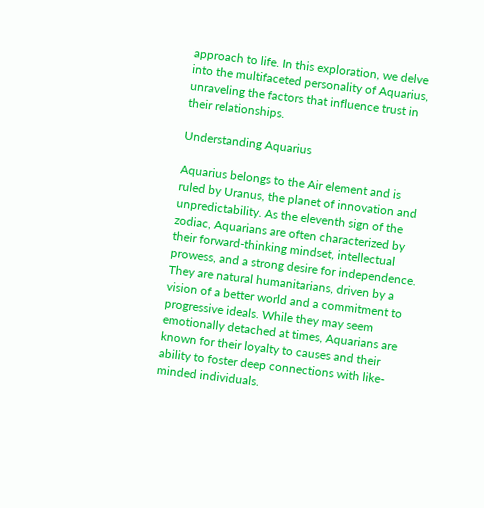approach to life. In this exploration, we delve into the multifaceted personality of Aquarius, unraveling the factors that influence trust in their relationships.

Understanding Aquarius

Aquarius belongs to the Air element and is ruled by Uranus, the planet of innovation and unpredictability. As the eleventh sign of the zodiac, Aquarians are often characterized by their forward-thinking mindset, intellectual prowess, and a strong desire for independence. They are natural humanitarians, driven by a vision of a better world and a commitment to progressive ideals. While they may seem emotionally detached at times, Aquarians are known for their loyalty to causes and their ability to foster deep connections with like-minded individuals.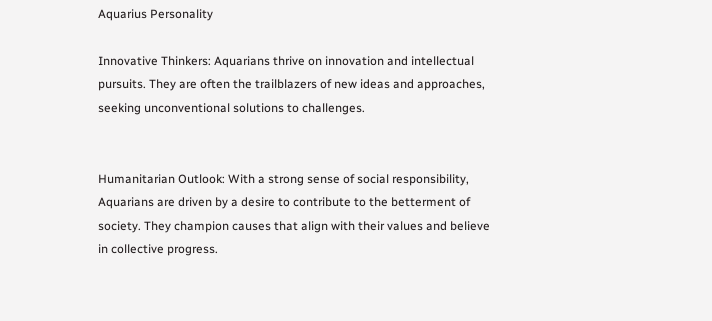Aquarius Personality

Innovative Thinkers: Aquarians thrive on innovation and intellectual pursuits. They are often the trailblazers of new ideas and approaches, seeking unconventional solutions to challenges.


Humanitarian Outlook: With a strong sense of social responsibility, Aquarians are driven by a desire to contribute to the betterment of society. They champion causes that align with their values and believe in collective progress.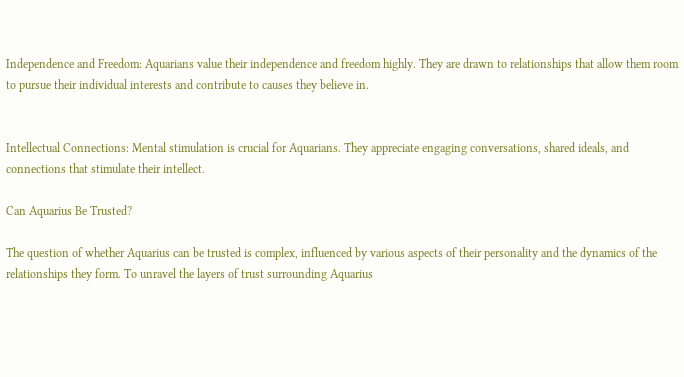Independence and Freedom: Aquarians value their independence and freedom highly. They are drawn to relationships that allow them room to pursue their individual interests and contribute to causes they believe in.


Intellectual Connections: Mental stimulation is crucial for Aquarians. They appreciate engaging conversations, shared ideals, and connections that stimulate their intellect.

Can Aquarius Be Trusted?

The question of whether Aquarius can be trusted is complex, influenced by various aspects of their personality and the dynamics of the relationships they form. To unravel the layers of trust surrounding Aquarius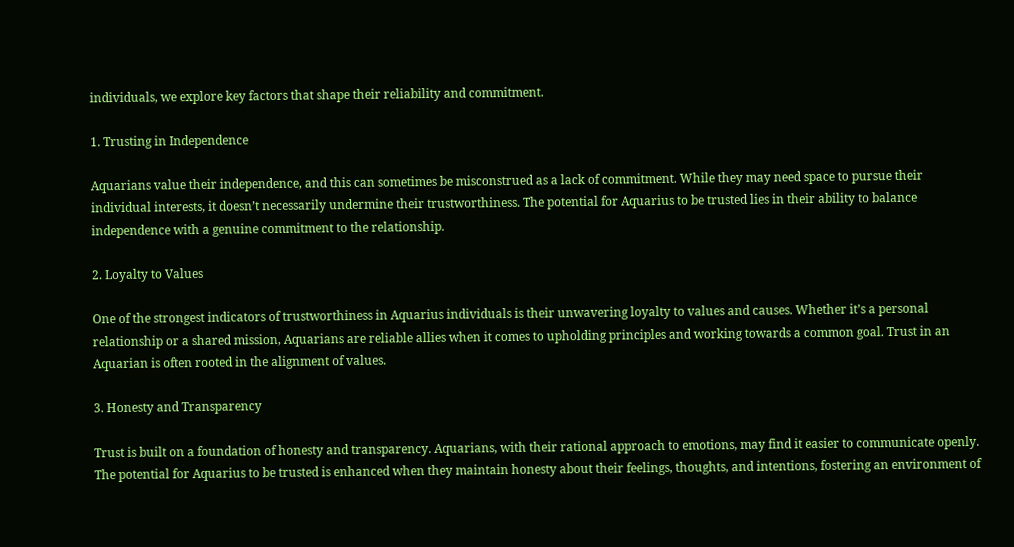individuals, we explore key factors that shape their reliability and commitment.

1. Trusting in Independence

Aquarians value their independence, and this can sometimes be misconstrued as a lack of commitment. While they may need space to pursue their individual interests, it doesn’t necessarily undermine their trustworthiness. The potential for Aquarius to be trusted lies in their ability to balance independence with a genuine commitment to the relationship.

2. Loyalty to Values

One of the strongest indicators of trustworthiness in Aquarius individuals is their unwavering loyalty to values and causes. Whether it’s a personal relationship or a shared mission, Aquarians are reliable allies when it comes to upholding principles and working towards a common goal. Trust in an Aquarian is often rooted in the alignment of values.

3. Honesty and Transparency

Trust is built on a foundation of honesty and transparency. Aquarians, with their rational approach to emotions, may find it easier to communicate openly. The potential for Aquarius to be trusted is enhanced when they maintain honesty about their feelings, thoughts, and intentions, fostering an environment of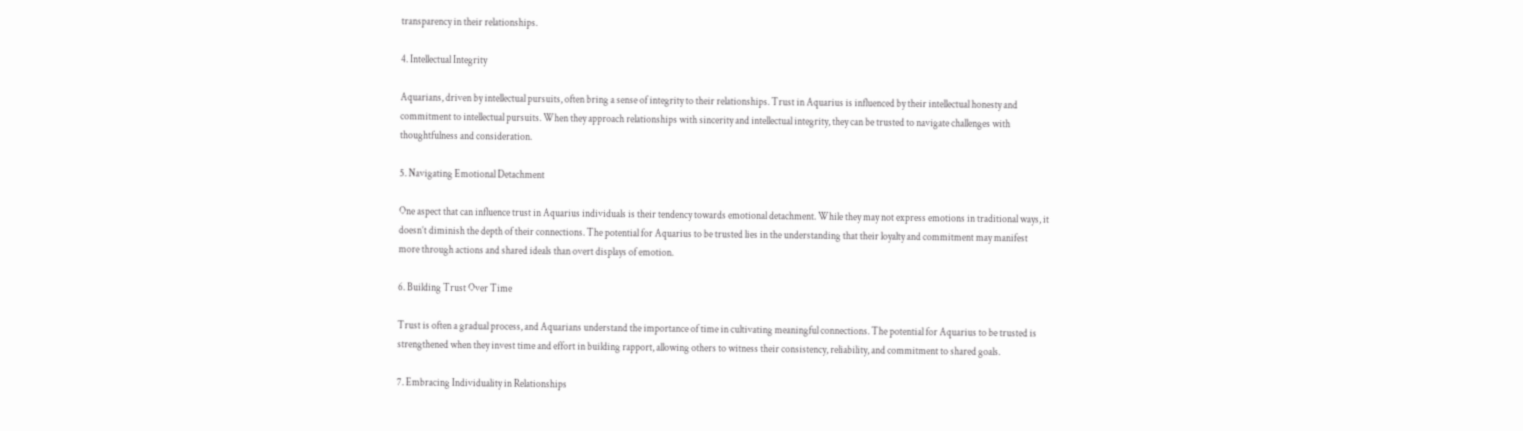transparency in their relationships.

4. Intellectual Integrity

Aquarians, driven by intellectual pursuits, often bring a sense of integrity to their relationships. Trust in Aquarius is influenced by their intellectual honesty and commitment to intellectual pursuits. When they approach relationships with sincerity and intellectual integrity, they can be trusted to navigate challenges with thoughtfulness and consideration.

5. Navigating Emotional Detachment

One aspect that can influence trust in Aquarius individuals is their tendency towards emotional detachment. While they may not express emotions in traditional ways, it doesn’t diminish the depth of their connections. The potential for Aquarius to be trusted lies in the understanding that their loyalty and commitment may manifest more through actions and shared ideals than overt displays of emotion.

6. Building Trust Over Time

Trust is often a gradual process, and Aquarians understand the importance of time in cultivating meaningful connections. The potential for Aquarius to be trusted is strengthened when they invest time and effort in building rapport, allowing others to witness their consistency, reliability, and commitment to shared goals.

7. Embracing Individuality in Relationships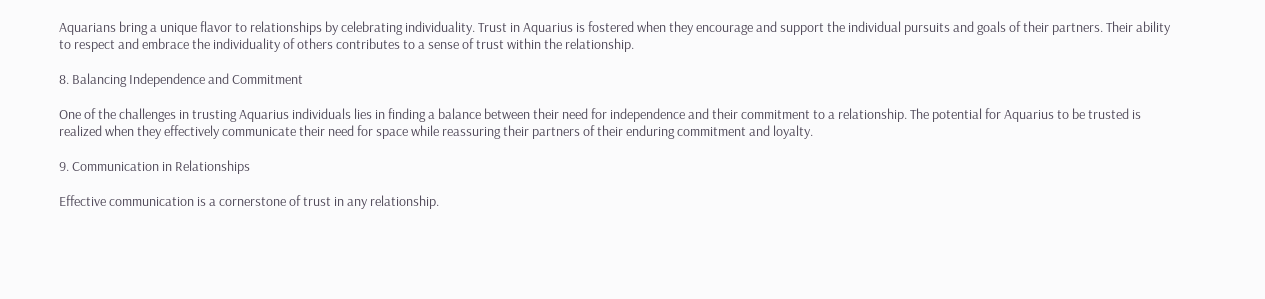Aquarians bring a unique flavor to relationships by celebrating individuality. Trust in Aquarius is fostered when they encourage and support the individual pursuits and goals of their partners. Their ability to respect and embrace the individuality of others contributes to a sense of trust within the relationship.

8. Balancing Independence and Commitment

One of the challenges in trusting Aquarius individuals lies in finding a balance between their need for independence and their commitment to a relationship. The potential for Aquarius to be trusted is realized when they effectively communicate their need for space while reassuring their partners of their enduring commitment and loyalty.

9. Communication in Relationships

Effective communication is a cornerstone of trust in any relationship.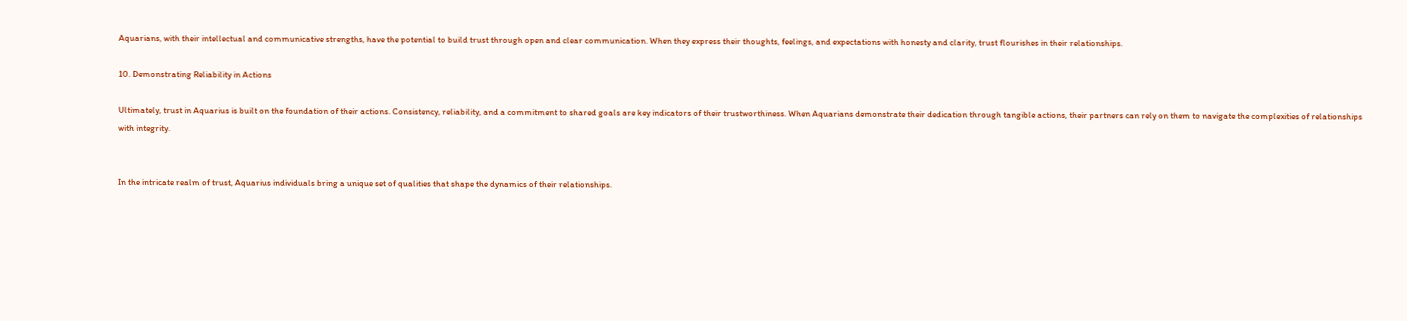Aquarians, with their intellectual and communicative strengths, have the potential to build trust through open and clear communication. When they express their thoughts, feelings, and expectations with honesty and clarity, trust flourishes in their relationships.

10. Demonstrating Reliability in Actions

Ultimately, trust in Aquarius is built on the foundation of their actions. Consistency, reliability, and a commitment to shared goals are key indicators of their trustworthiness. When Aquarians demonstrate their dedication through tangible actions, their partners can rely on them to navigate the complexities of relationships with integrity.


In the intricate realm of trust, Aquarius individuals bring a unique set of qualities that shape the dynamics of their relationships.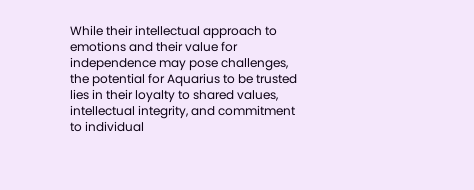While their intellectual approach to emotions and their value for independence may pose challenges, the potential for Aquarius to be trusted lies in their loyalty to shared values, intellectual integrity, and commitment to individual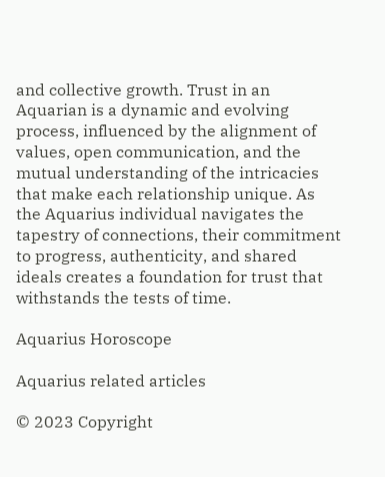and collective growth. Trust in an Aquarian is a dynamic and evolving process, influenced by the alignment of values, open communication, and the mutual understanding of the intricacies that make each relationship unique. As the Aquarius individual navigates the tapestry of connections, their commitment to progress, authenticity, and shared ideals creates a foundation for trust that withstands the tests of time.

Aquarius Horoscope

Aquarius related articles

© 2023 Copyright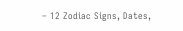– 12 Zodiac Signs, Dates,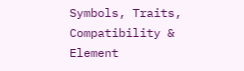Symbols, Traits, Compatibility & Element